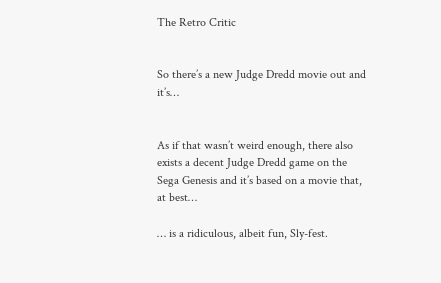The Retro Critic


So there’s a new Judge Dredd movie out and it’s…


As if that wasn’t weird enough, there also exists a decent Judge Dredd game on the Sega Genesis and it’s based on a movie that, at best…

… is a ridiculous, albeit fun, Sly-fest.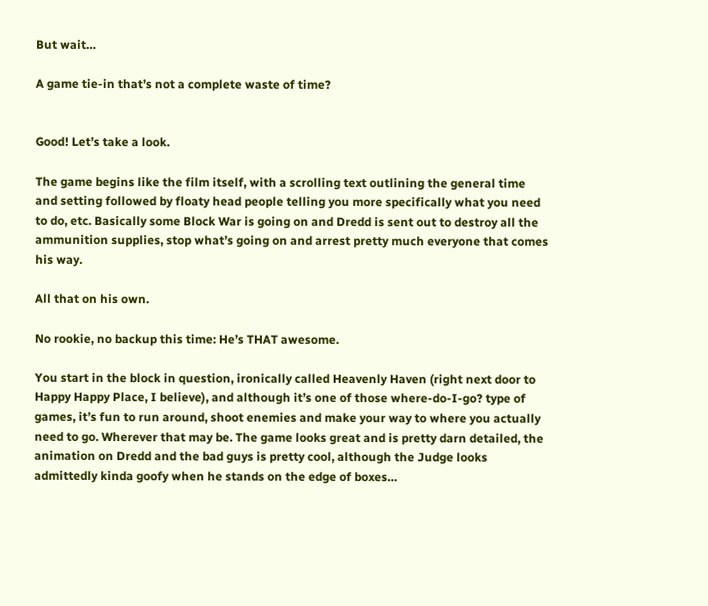But wait…

A game tie-in that’s not a complete waste of time?


Good! Let’s take a look.

The game begins like the film itself, with a scrolling text outlining the general time and setting followed by floaty head people telling you more specifically what you need to do, etc. Basically some Block War is going on and Dredd is sent out to destroy all the ammunition supplies, stop what’s going on and arrest pretty much everyone that comes his way.

All that on his own.

No rookie, no backup this time: He’s THAT awesome.

You start in the block in question, ironically called Heavenly Haven (right next door to Happy Happy Place, I believe), and although it’s one of those where-do-I-go? type of games, it’s fun to run around, shoot enemies and make your way to where you actually need to go. Wherever that may be. The game looks great and is pretty darn detailed, the animation on Dredd and the bad guys is pretty cool, although the Judge looks admittedly kinda goofy when he stands on the edge of boxes…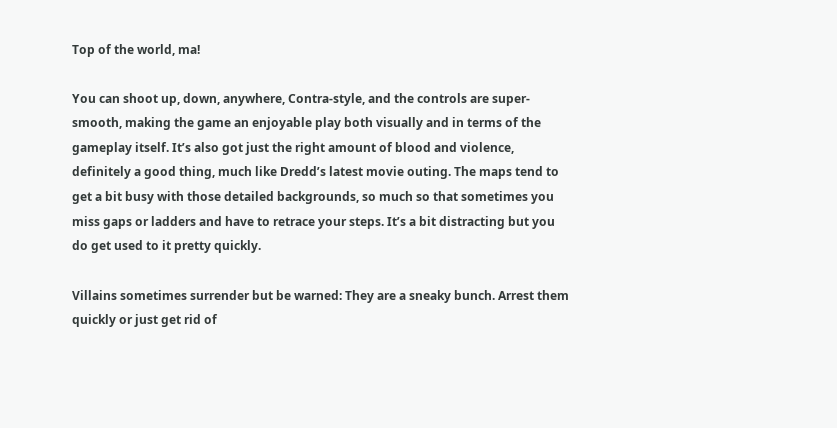Top of the world, ma!

You can shoot up, down, anywhere, Contra-style, and the controls are super-smooth, making the game an enjoyable play both visually and in terms of the gameplay itself. It’s also got just the right amount of blood and violence, definitely a good thing, much like Dredd’s latest movie outing. The maps tend to get a bit busy with those detailed backgrounds, so much so that sometimes you miss gaps or ladders and have to retrace your steps. It’s a bit distracting but you do get used to it pretty quickly.

Villains sometimes surrender but be warned: They are a sneaky bunch. Arrest them quickly or just get rid of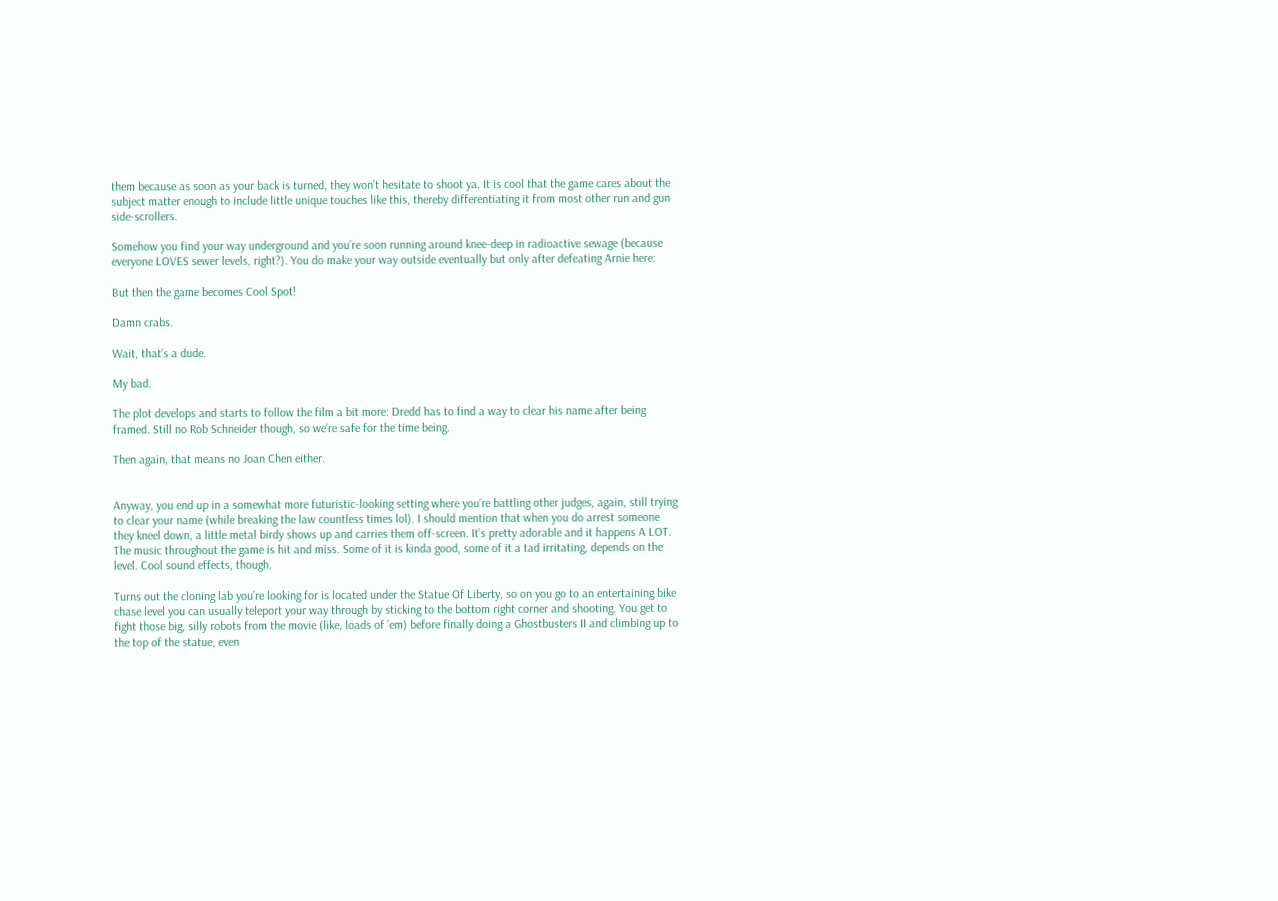them because as soon as your back is turned, they won’t hesitate to shoot ya. It is cool that the game cares about the subject matter enough to include little unique touches like this, thereby differentiating it from most other run and gun side-scrollers.

Somehow you find your way underground and you’re soon running around knee-deep in radioactive sewage (because everyone LOVES sewer levels, right?). You do make your way outside eventually but only after defeating Arnie here:

But then the game becomes Cool Spot!

Damn crabs.

Wait, that’s a dude.

My bad.

The plot develops and starts to follow the film a bit more: Dredd has to find a way to clear his name after being framed. Still no Rob Schneider though, so we’re safe for the time being.

Then again, that means no Joan Chen either.


Anyway, you end up in a somewhat more futuristic-looking setting where you’re battling other judges, again, still trying to clear your name (while breaking the law countless times lol). I should mention that when you do arrest someone they kneel down, a little metal birdy shows up and carries them off-screen. It’s pretty adorable and it happens A LOT. The music throughout the game is hit and miss. Some of it is kinda good, some of it a tad irritating, depends on the level. Cool sound effects, though.

Turns out the cloning lab you’re looking for is located under the Statue Of Liberty, so on you go to an entertaining bike chase level you can usually teleport your way through by sticking to the bottom right corner and shooting. You get to fight those big, silly robots from the movie (like, loads of ’em) before finally doing a Ghostbusters II and climbing up to the top of the statue, even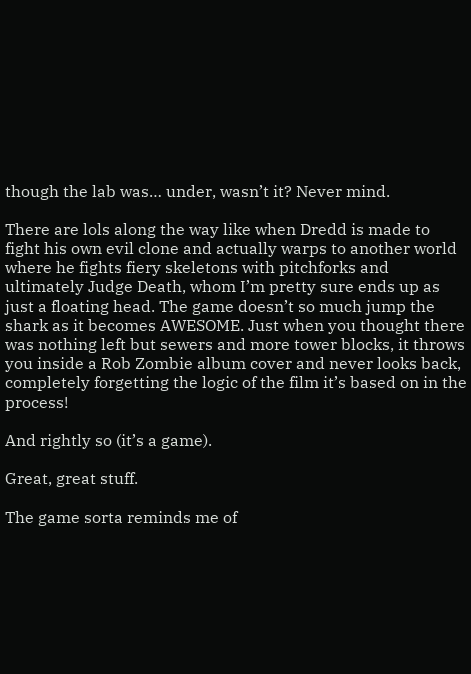though the lab was… under, wasn’t it? Never mind.

There are lols along the way like when Dredd is made to fight his own evil clone and actually warps to another world where he fights fiery skeletons with pitchforks and ultimately Judge Death, whom I’m pretty sure ends up as just a floating head. The game doesn’t so much jump the shark as it becomes AWESOME. Just when you thought there was nothing left but sewers and more tower blocks, it throws you inside a Rob Zombie album cover and never looks back, completely forgetting the logic of the film it’s based on in the process!

And rightly so (it’s a game).

Great, great stuff.

The game sorta reminds me of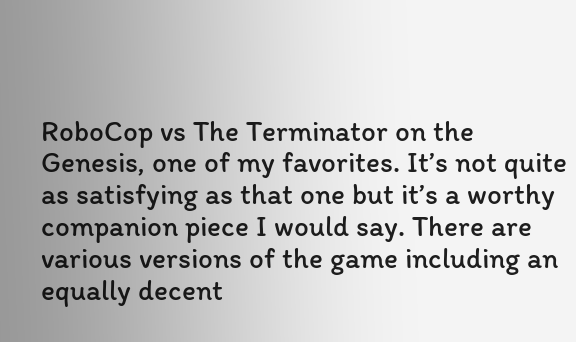RoboCop vs The Terminator on the Genesis, one of my favorites. It’s not quite as satisfying as that one but it’s a worthy companion piece I would say. There are various versions of the game including an equally decent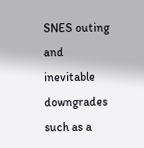SNES outing and inevitable downgrades such as a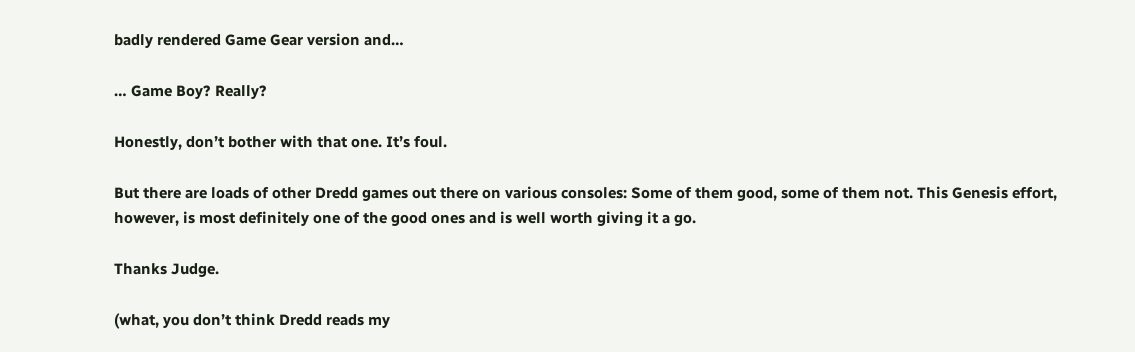badly rendered Game Gear version and…

… Game Boy? Really?

Honestly, don’t bother with that one. It’s foul.

But there are loads of other Dredd games out there on various consoles: Some of them good, some of them not. This Genesis effort, however, is most definitely one of the good ones and is well worth giving it a go.

Thanks Judge.

(what, you don’t think Dredd reads my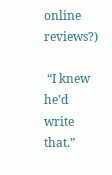online reviews?)

 “I knew he’d write that.”